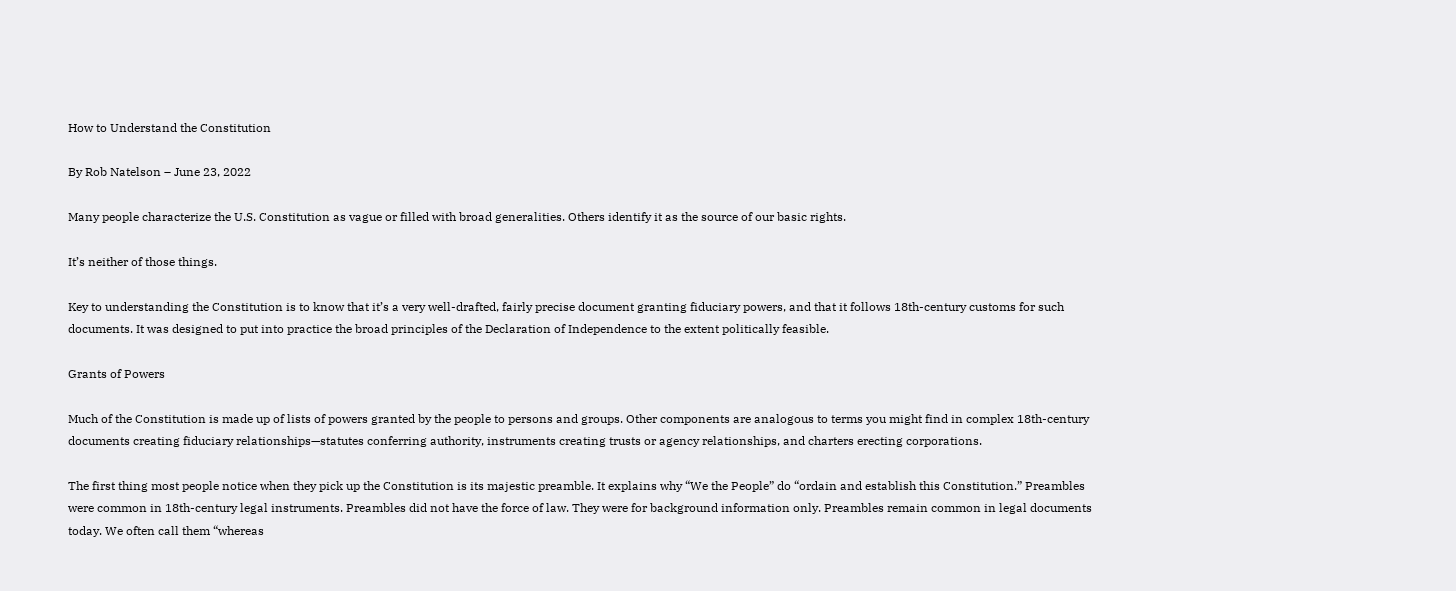How to Understand the Constitution

By Rob Natelson – June 23, 2022

Many people characterize the U.S. Constitution as vague or filled with broad generalities. Others identify it as the source of our basic rights.

It’s neither of those things.

Key to understanding the Constitution is to know that it’s a very well-drafted, fairly precise document granting fiduciary powers, and that it follows 18th-century customs for such documents. It was designed to put into practice the broad principles of the Declaration of Independence to the extent politically feasible.

Grants of Powers

Much of the Constitution is made up of lists of powers granted by the people to persons and groups. Other components are analogous to terms you might find in complex 18th-century documents creating fiduciary relationships—statutes conferring authority, instruments creating trusts or agency relationships, and charters erecting corporations.

The first thing most people notice when they pick up the Constitution is its majestic preamble. It explains why “We the People” do “ordain and establish this Constitution.” Preambles were common in 18th-century legal instruments. Preambles did not have the force of law. They were for background information only. Preambles remain common in legal documents today. We often call them “whereas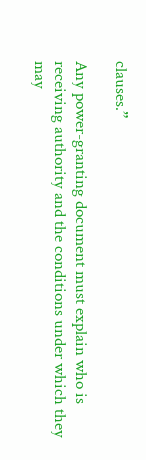clauses.”

Any power-granting document must explain who is receiving authority and the conditions under which they may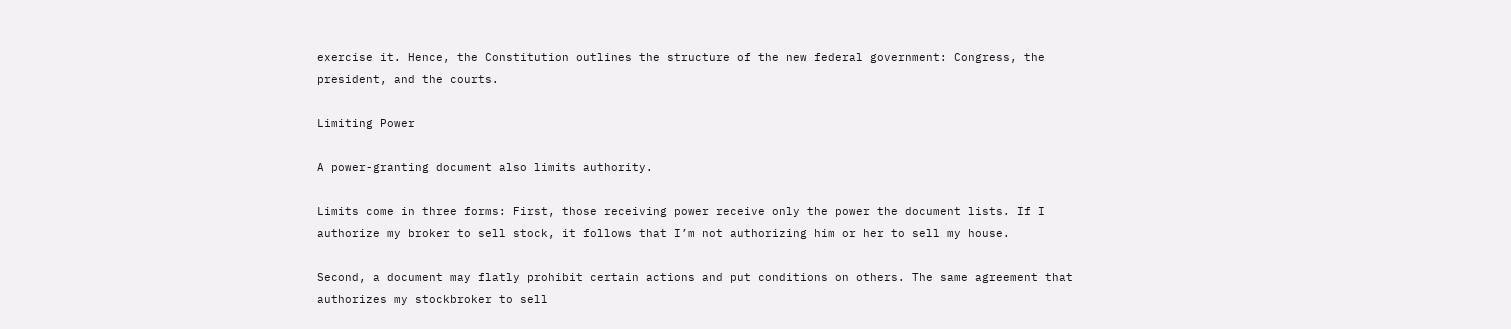exercise it. Hence, the Constitution outlines the structure of the new federal government: Congress, the president, and the courts.

Limiting Power

A power-granting document also limits authority.

Limits come in three forms: First, those receiving power receive only the power the document lists. If I authorize my broker to sell stock, it follows that I’m not authorizing him or her to sell my house.

Second, a document may flatly prohibit certain actions and put conditions on others. The same agreement that authorizes my stockbroker to sell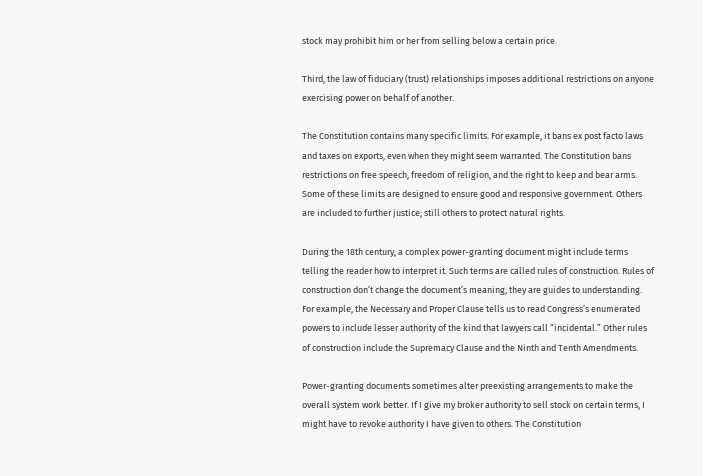stock may prohibit him or her from selling below a certain price.

Third, the law of fiduciary (trust) relationships imposes additional restrictions on anyone exercising power on behalf of another.

The Constitution contains many specific limits. For example, it bans ex post facto laws and taxes on exports, even when they might seem warranted. The Constitution bans restrictions on free speech, freedom of religion, and the right to keep and bear arms. Some of these limits are designed to ensure good and responsive government. Others are included to further justice; still others to protect natural rights.

During the 18th century, a complex power-granting document might include terms telling the reader how to interpret it. Such terms are called rules of construction. Rules of construction don’t change the document’s meaning; they are guides to understanding. For example, the Necessary and Proper Clause tells us to read Congress’s enumerated powers to include lesser authority of the kind that lawyers call “incidental.” Other rules of construction include the Supremacy Clause and the Ninth and Tenth Amendments.

Power-granting documents sometimes alter preexisting arrangements to make the overall system work better. If I give my broker authority to sell stock on certain terms, I might have to revoke authority I have given to others. The Constitution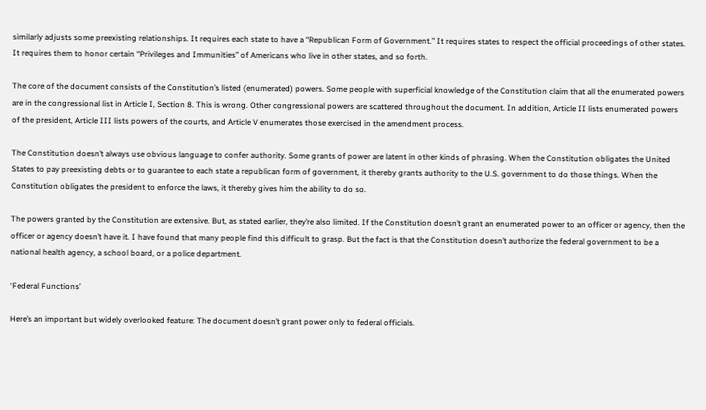similarly adjusts some preexisting relationships. It requires each state to have a “Republican Form of Government.” It requires states to respect the official proceedings of other states. It requires them to honor certain “Privileges and Immunities” of Americans who live in other states, and so forth.

The core of the document consists of the Constitution’s listed (enumerated) powers. Some people with superficial knowledge of the Constitution claim that all the enumerated powers are in the congressional list in Article I, Section 8. This is wrong. Other congressional powers are scattered throughout the document. In addition, Article II lists enumerated powers of the president, Article III lists powers of the courts, and Article V enumerates those exercised in the amendment process.

The Constitution doesn’t always use obvious language to confer authority. Some grants of power are latent in other kinds of phrasing. When the Constitution obligates the United States to pay preexisting debts or to guarantee to each state a republican form of government, it thereby grants authority to the U.S. government to do those things. When the Constitution obligates the president to enforce the laws, it thereby gives him the ability to do so.

The powers granted by the Constitution are extensive. But, as stated earlier, they’re also limited. If the Constitution doesn’t grant an enumerated power to an officer or agency, then the officer or agency doesn’t have it. I have found that many people find this difficult to grasp. But the fact is that the Constitution doesn’t authorize the federal government to be a national health agency, a school board, or a police department.

‘Federal Functions’

Here’s an important but widely overlooked feature: The document doesn’t grant power only to federal officials.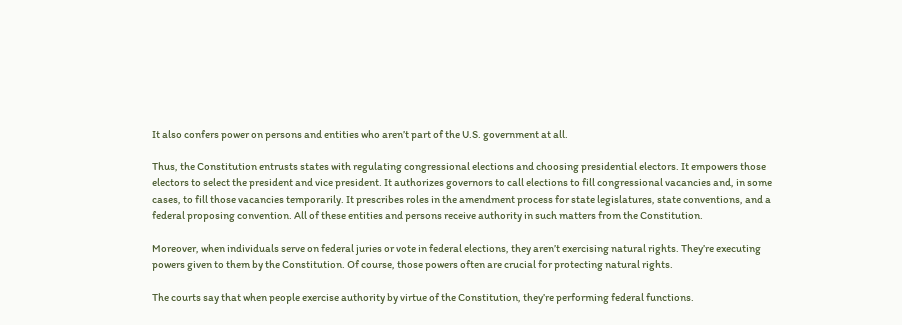It also confers power on persons and entities who aren’t part of the U.S. government at all.

Thus, the Constitution entrusts states with regulating congressional elections and choosing presidential electors. It empowers those electors to select the president and vice president. It authorizes governors to call elections to fill congressional vacancies and, in some cases, to fill those vacancies temporarily. It prescribes roles in the amendment process for state legislatures, state conventions, and a federal proposing convention. All of these entities and persons receive authority in such matters from the Constitution.

Moreover, when individuals serve on federal juries or vote in federal elections, they aren’t exercising natural rights. They’re executing powers given to them by the Constitution. Of course, those powers often are crucial for protecting natural rights.

The courts say that when people exercise authority by virtue of the Constitution, they’re performing federal functions.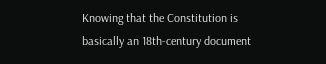Knowing that the Constitution is basically an 18th-century document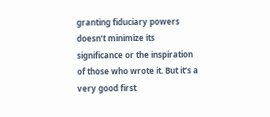granting fiduciary powers doesn’t minimize its significance or the inspiration of those who wrote it. But it’s a very good first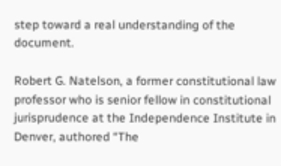step toward a real understanding of the document.

Robert G. Natelson, a former constitutional law professor who is senior fellow in constitutional jurisprudence at the Independence Institute in Denver, authored “The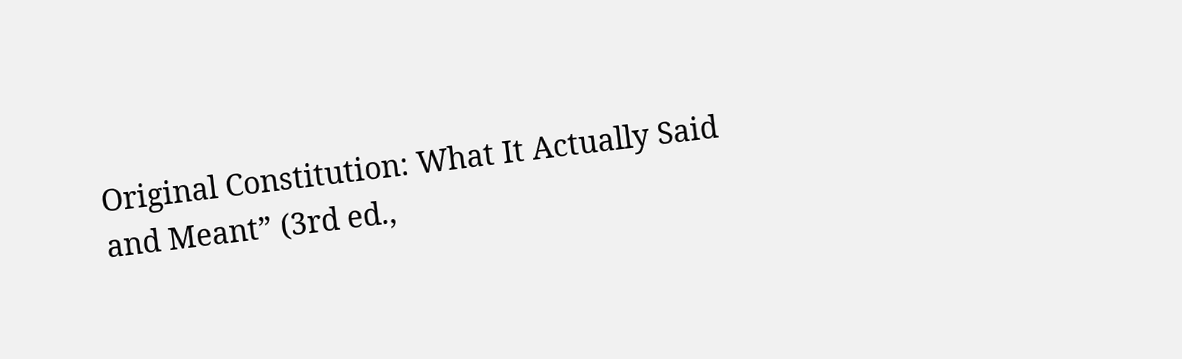Original Constitution: What It Actually Said and Meant” (3rd ed.,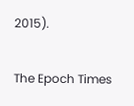2015).

The Epoch Times